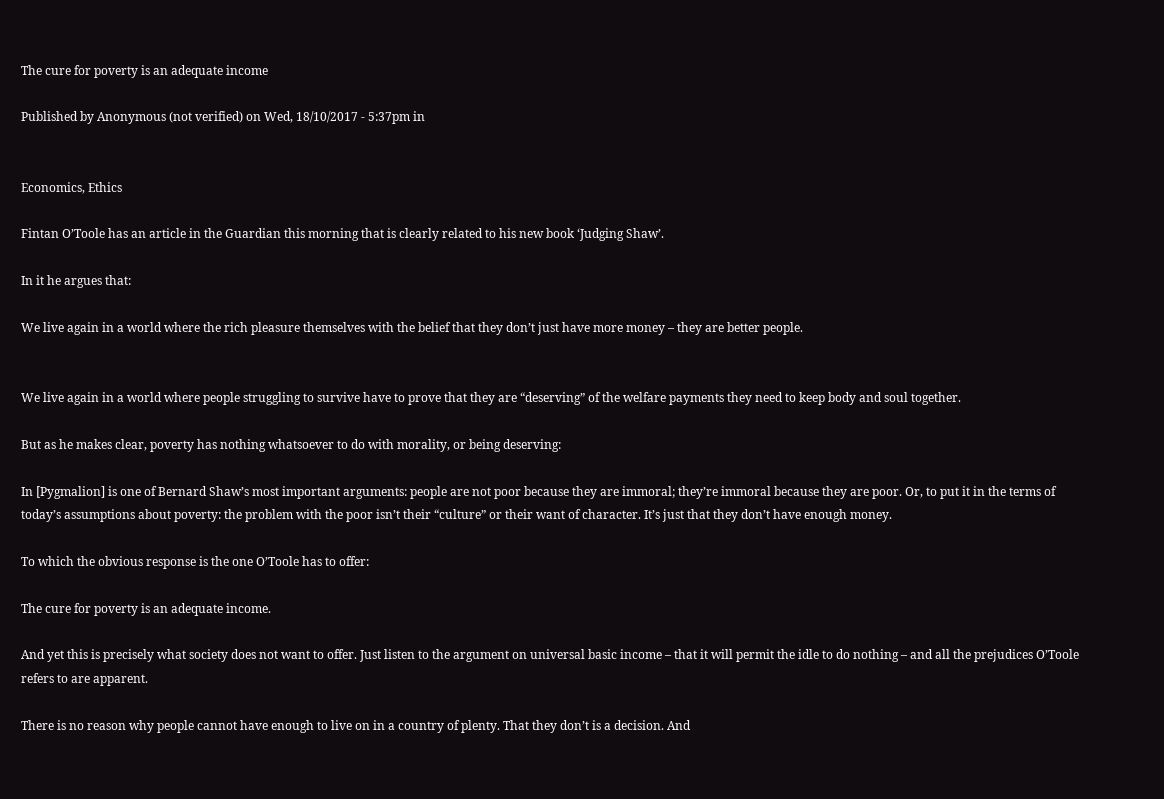The cure for poverty is an adequate income

Published by Anonymous (not verified) on Wed, 18/10/2017 - 5:37pm in


Economics, Ethics

Fintan O’Toole has an article in the Guardian this morning that is clearly related to his new book ‘Judging Shaw’.

In it he argues that:

We live again in a world where the rich pleasure themselves with the belief that they don’t just have more money – they are better people.


We live again in a world where people struggling to survive have to prove that they are “deserving” of the welfare payments they need to keep body and soul together.

But as he makes clear, poverty has nothing whatsoever to do with morality, or being deserving:

In [Pygmalion] is one of Bernard Shaw’s most important arguments: people are not poor because they are immoral; they’re immoral because they are poor. Or, to put it in the terms of today’s assumptions about poverty: the problem with the poor isn’t their “culture” or their want of character. It’s just that they don’t have enough money.

To which the obvious response is the one O’Toole has to offer:

The cure for poverty is an adequate income.

And yet this is precisely what society does not want to offer. Just listen to the argument on universal basic income – that it will permit the idle to do nothing – and all the prejudices O’Toole refers to are apparent.

There is no reason why people cannot have enough to live on in a country of plenty. That they don’t is a decision. And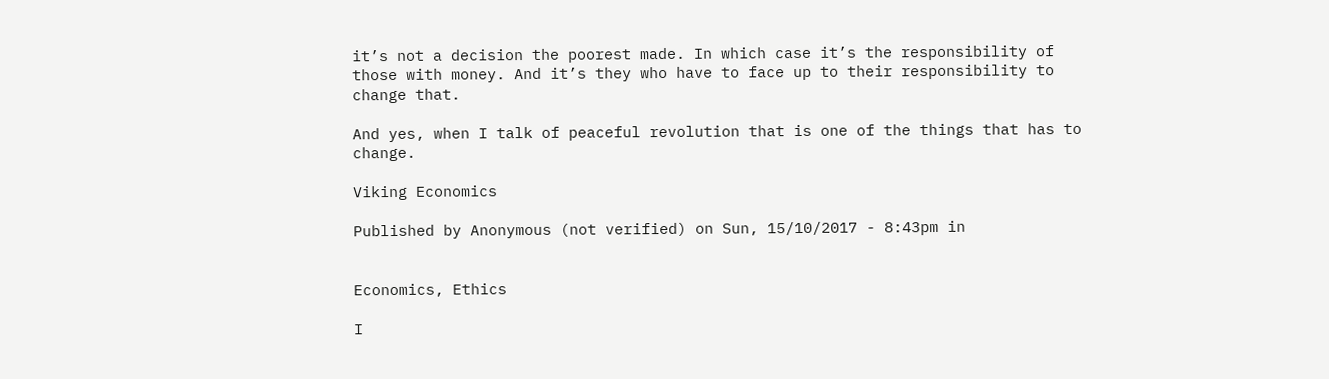it’s not a decision the poorest made. In which case it’s the responsibility of those with money. And it’s they who have to face up to their responsibility to change that.

And yes, when I talk of peaceful revolution that is one of the things that has to change.

Viking Economics

Published by Anonymous (not verified) on Sun, 15/10/2017 - 8:43pm in


Economics, Ethics

I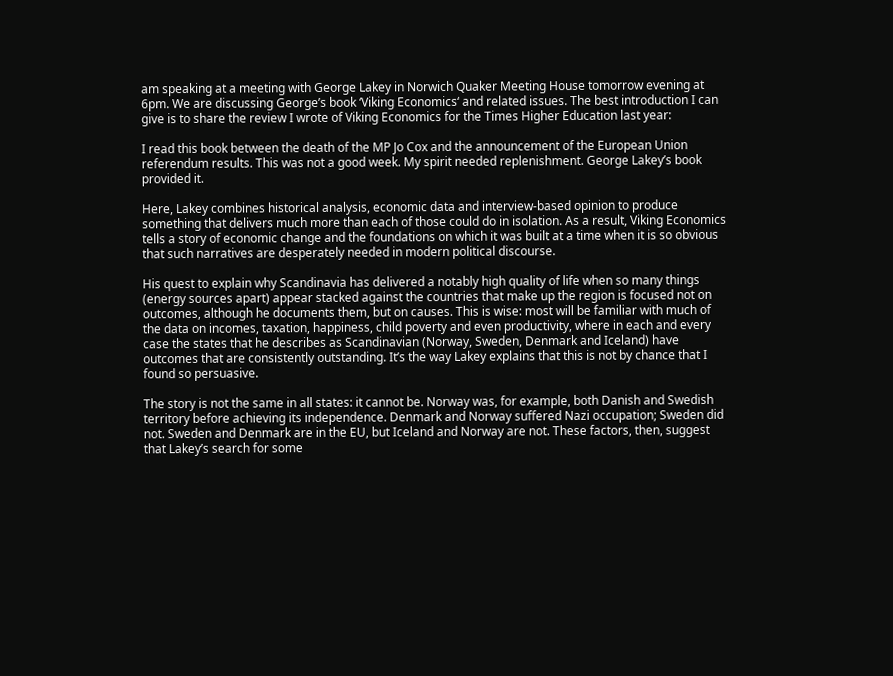am speaking at a meeting with George Lakey in Norwich Quaker Meeting House tomorrow evening at 6pm. We are discussing George’s book ‘Viking Economics‘ and related issues. The best introduction I can give is to share the review I wrote of Viking Economics for the Times Higher Education last year:

I read this book between the death of the MP Jo Cox and the announcement of the European Union referendum results. This was not a good week. My spirit needed replenishment. George Lakey’s book provided it.

Here, Lakey combines historical analysis, economic data and interview-based opinion to produce something that delivers much more than each of those could do in isolation. As a result, Viking Economics tells a story of economic change and the foundations on which it was built at a time when it is so obvious that such narratives are desperately needed in modern political discourse.

His quest to explain why Scandinavia has delivered a notably high quality of life when so many things (energy sources apart) appear stacked against the countries that make up the region is focused not on outcomes, although he documents them, but on causes. This is wise: most will be familiar with much of the data on incomes, taxation, happiness, child poverty and even productivity, where in each and every case the states that he describes as Scandinavian (Norway, Sweden, Denmark and Iceland) have outcomes that are consistently outstanding. It’s the way Lakey explains that this is not by chance that I found so persuasive.

The story is not the same in all states: it cannot be. Norway was, for example, both Danish and Swedish territory before achieving its independence. Denmark and Norway suffered Nazi occupation; Sweden did not. Sweden and Denmark are in the EU, but Iceland and Norway are not. These factors, then, suggest that Lakey’s search for some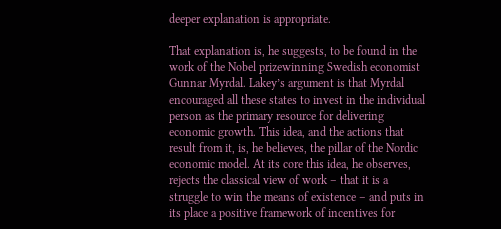deeper explanation is appropriate.

That explanation is, he suggests, to be found in the work of the Nobel prizewinning Swedish economist Gunnar Myrdal. Lakey’s argument is that Myrdal encouraged all these states to invest in the individual person as the primary resource for delivering economic growth. This idea, and the actions that result from it, is, he believes, the pillar of the Nordic economic model. At its core this idea, he observes, rejects the classical view of work – that it is a struggle to win the means of existence – and puts in its place a positive framework of incentives for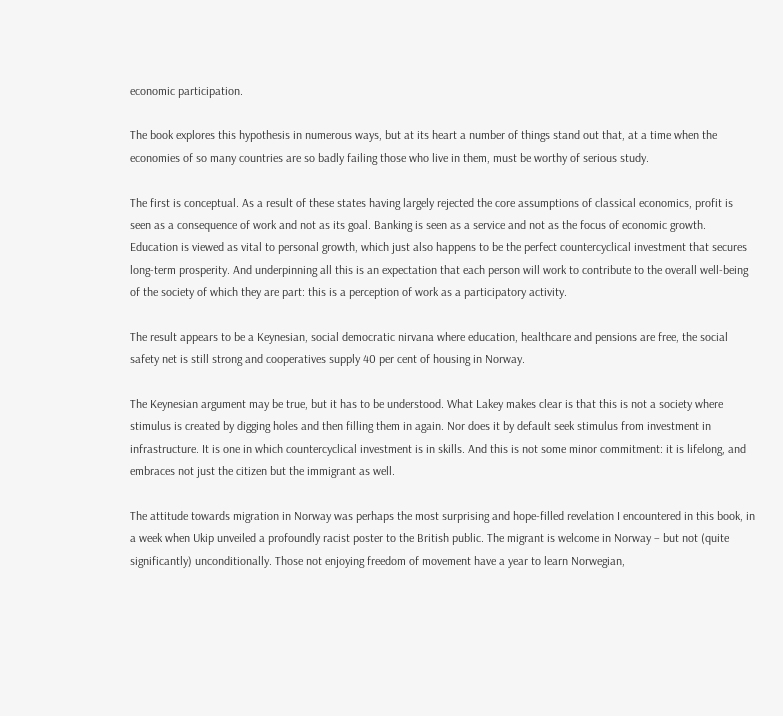economic participation.

The book explores this hypothesis in numerous ways, but at its heart a number of things stand out that, at a time when the economies of so many countries are so badly failing those who live in them, must be worthy of serious study.

The first is conceptual. As a result of these states having largely rejected the core assumptions of classical economics, profit is seen as a consequence of work and not as its goal. Banking is seen as a service and not as the focus of economic growth. Education is viewed as vital to personal growth, which just also happens to be the perfect countercyclical investment that secures long-term prosperity. And underpinning all this is an expectation that each person will work to contribute to the overall well-being of the society of which they are part: this is a perception of work as a participatory activity.

The result appears to be a Keynesian, social democratic nirvana where education, healthcare and pensions are free, the social safety net is still strong and cooperatives supply 40 per cent of housing in Norway.

The Keynesian argument may be true, but it has to be understood. What Lakey makes clear is that this is not a society where stimulus is created by digging holes and then filling them in again. Nor does it by default seek stimulus from investment in infrastructure. It is one in which countercyclical investment is in skills. And this is not some minor commitment: it is lifelong, and embraces not just the citizen but the immigrant as well.

The attitude towards migration in Norway was perhaps the most surprising and hope-filled revelation I encountered in this book, in a week when Ukip unveiled a profoundly racist poster to the British public. The migrant is welcome in Norway – but not (quite significantly) unconditionally. Those not enjoying freedom of movement have a year to learn Norwegian,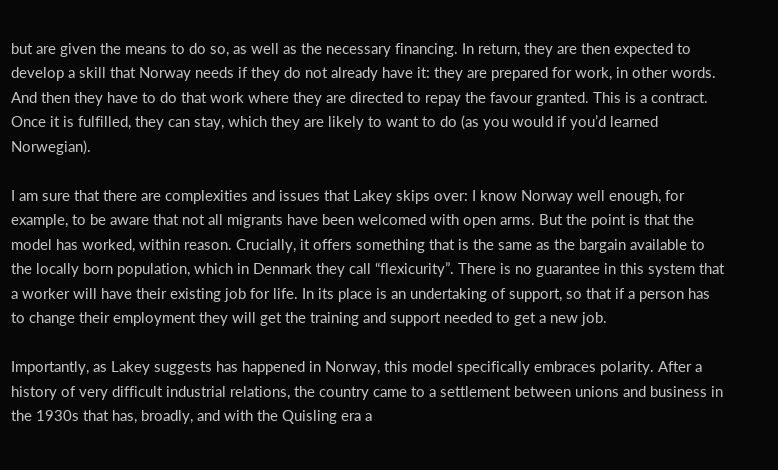but are given the means to do so, as well as the necessary financing. In return, they are then expected to develop a skill that Norway needs if they do not already have it: they are prepared for work, in other words. And then they have to do that work where they are directed to repay the favour granted. This is a contract. Once it is fulfilled, they can stay, which they are likely to want to do (as you would if you’d learned Norwegian).

I am sure that there are complexities and issues that Lakey skips over: I know Norway well enough, for example, to be aware that not all migrants have been welcomed with open arms. But the point is that the model has worked, within reason. Crucially, it offers something that is the same as the bargain available to the locally born population, which in Denmark they call “flexicurity”. There is no guarantee in this system that a worker will have their existing job for life. In its place is an undertaking of support, so that if a person has to change their employment they will get the training and support needed to get a new job.

Importantly, as Lakey suggests has happened in Norway, this model specifically embraces polarity. After a history of very difficult industrial relations, the country came to a settlement between unions and business in the 1930s that has, broadly, and with the Quisling era a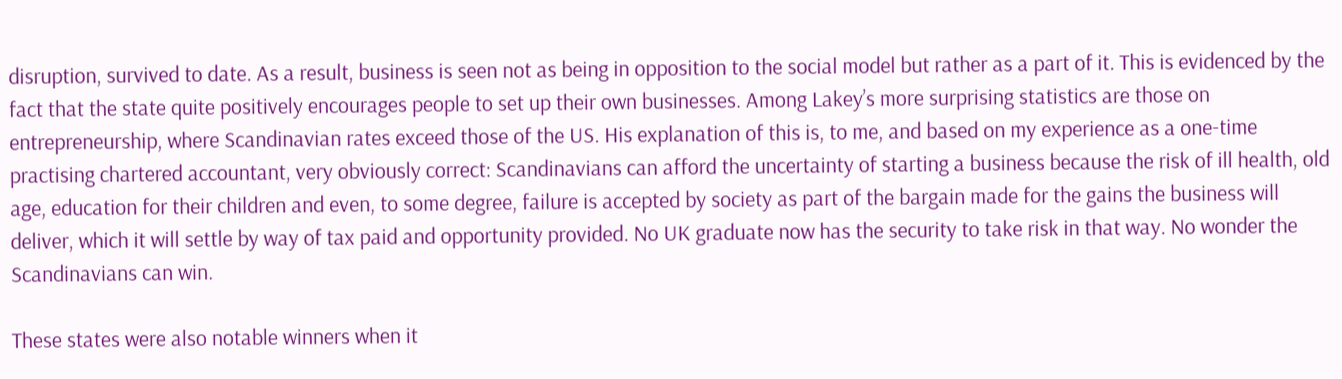disruption, survived to date. As a result, business is seen not as being in opposition to the social model but rather as a part of it. This is evidenced by the fact that the state quite positively encourages people to set up their own businesses. Among Lakey’s more surprising statistics are those on entrepreneurship, where Scandinavian rates exceed those of the US. His explanation of this is, to me, and based on my experience as a one-time practising chartered accountant, very obviously correct: Scandinavians can afford the uncertainty of starting a business because the risk of ill health, old age, education for their children and even, to some degree, failure is accepted by society as part of the bargain made for the gains the business will deliver, which it will settle by way of tax paid and opportunity provided. No UK graduate now has the security to take risk in that way. No wonder the Scandinavians can win.

These states were also notable winners when it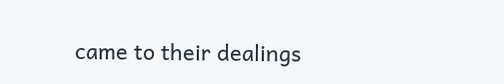came to their dealings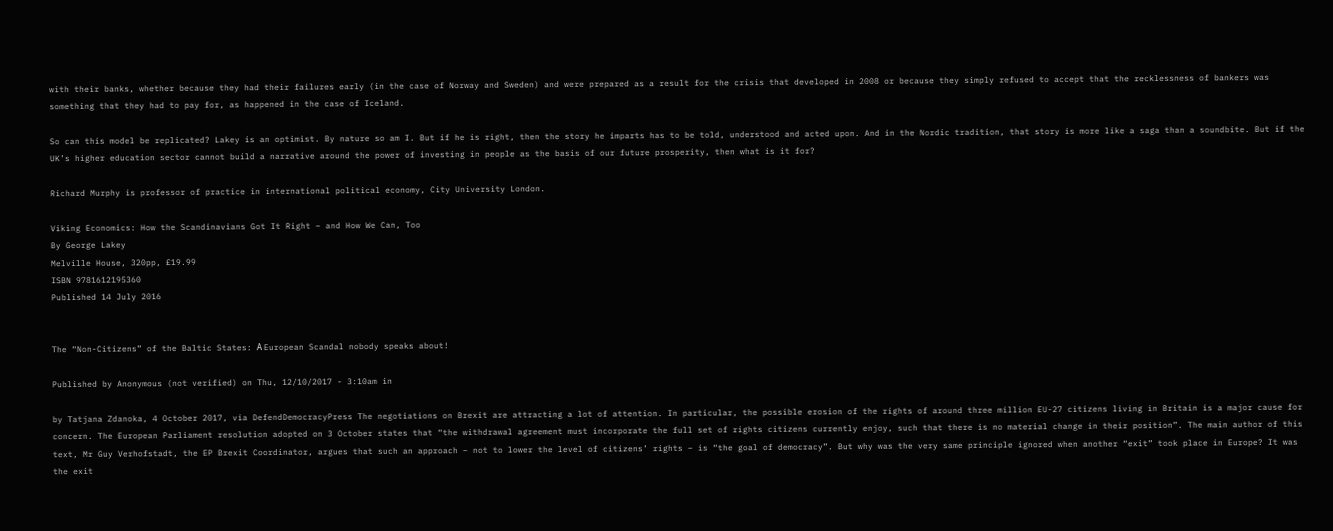with their banks, whether because they had their failures early (in the case of Norway and Sweden) and were prepared as a result for the crisis that developed in 2008 or because they simply refused to accept that the recklessness of bankers was something that they had to pay for, as happened in the case of Iceland.

So can this model be replicated? Lakey is an optimist. By nature so am I. But if he is right, then the story he imparts has to be told, understood and acted upon. And in the Nordic tradition, that story is more like a saga than a soundbite. But if the UK’s higher education sector cannot build a narrative around the power of investing in people as the basis of our future prosperity, then what is it for?

Richard Murphy is professor of practice in international political economy, City University London.

Viking Economics: How the Scandinavians Got It Right – and How We Can, Too
By George Lakey
Melville House, 320pp, £19.99
ISBN 9781612195360
Published 14 July 2016


The “Non-Citizens” of the Baltic States: Α European Scandal nobody speaks about!

Published by Anonymous (not verified) on Thu, 12/10/2017 - 3:10am in

by Tatjana Zdanoka, 4 October 2017, via DefendDemocracyPress The negotiations on Brexit are attracting a lot of attention. In particular, the possible erosion of the rights of around three million EU-27 citizens living in Britain is a major cause for concern. The European Parliament resolution adopted on 3 October states that “the withdrawal agreement must incorporate the full set of rights citizens currently enjoy, such that there is no material change in their position”. The main author of this text, Mr Guy Verhofstadt, the EP Brexit Coordinator, argues that such an approach – not to lower the level of citizens’ rights – is “the goal of democracy”. But why was the very same principle ignored when another “exit” took place in Europe? It was the exit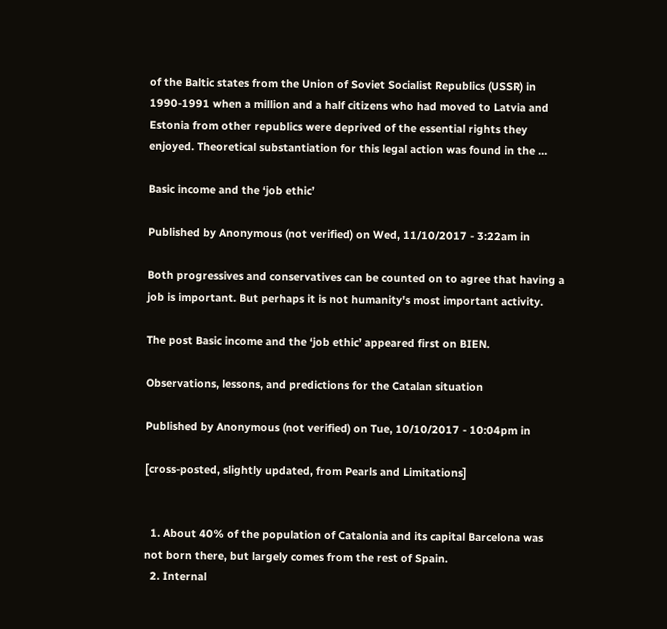of the Baltic states from the Union of Soviet Socialist Republics (USSR) in 1990-1991 when a million and a half citizens who had moved to Latvia and Estonia from other republics were deprived of the essential rights they enjoyed. Theoretical substantiation for this legal action was found in the …

Basic income and the ‘job ethic’

Published by Anonymous (not verified) on Wed, 11/10/2017 - 3:22am in

Both progressives and conservatives can be counted on to agree that having a job is important. But perhaps it is not humanity's most important activity.

The post Basic income and the ‘job ethic’ appeared first on BIEN.

Observations, lessons, and predictions for the Catalan situation

Published by Anonymous (not verified) on Tue, 10/10/2017 - 10:04pm in

[cross-posted, slightly updated, from Pearls and Limitations]


  1. About 40% of the population of Catalonia and its capital Barcelona was not born there, but largely comes from the rest of Spain.
  2. Internal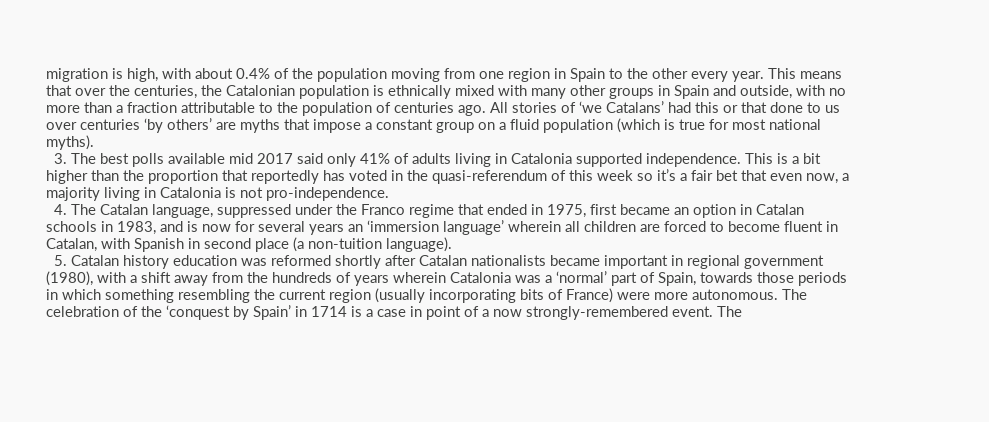migration is high, with about 0.4% of the population moving from one region in Spain to the other every year. This means that over the centuries, the Catalonian population is ethnically mixed with many other groups in Spain and outside, with no more than a fraction attributable to the population of centuries ago. All stories of ‘we Catalans’ had this or that done to us over centuries ‘by others’ are myths that impose a constant group on a fluid population (which is true for most national myths).
  3. The best polls available mid 2017 said only 41% of adults living in Catalonia supported independence. This is a bit higher than the proportion that reportedly has voted in the quasi-referendum of this week so it’s a fair bet that even now, a majority living in Catalonia is not pro-independence.
  4. The Catalan language, suppressed under the Franco regime that ended in 1975, first became an option in Catalan schools in 1983, and is now for several years an ‘immersion language’ wherein all children are forced to become fluent in Catalan, with Spanish in second place (a non-tuition language).
  5. Catalan history education was reformed shortly after Catalan nationalists became important in regional government (1980), with a shift away from the hundreds of years wherein Catalonia was a ‘normal’ part of Spain, towards those periods in which something resembling the current region (usually incorporating bits of France) were more autonomous. The celebration of the ‘conquest by Spain’ in 1714 is a case in point of a now strongly-remembered event. The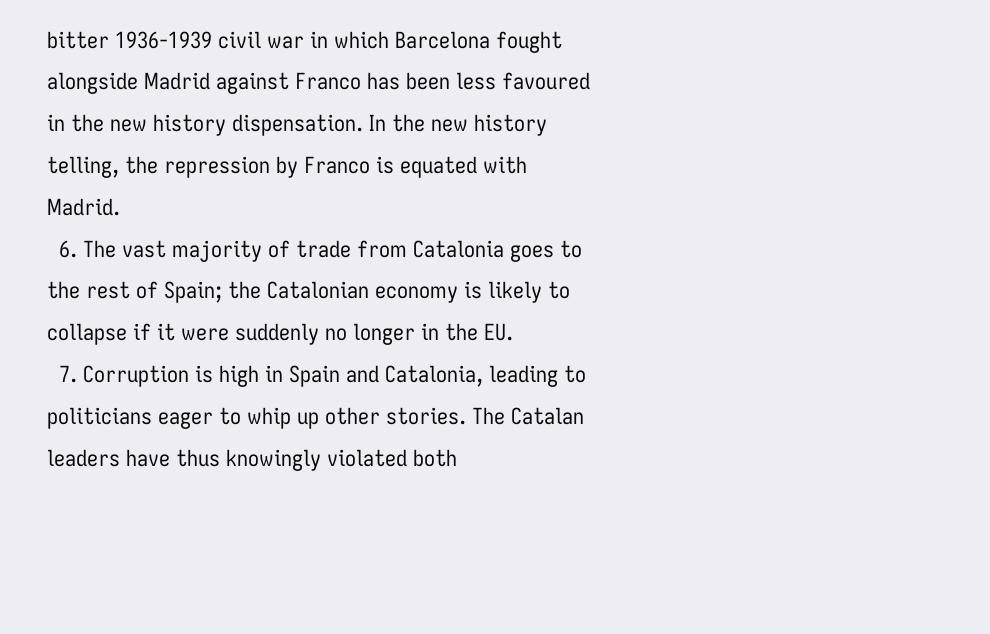bitter 1936-1939 civil war in which Barcelona fought alongside Madrid against Franco has been less favoured in the new history dispensation. In the new history telling, the repression by Franco is equated with Madrid.
  6. The vast majority of trade from Catalonia goes to the rest of Spain; the Catalonian economy is likely to collapse if it were suddenly no longer in the EU.
  7. Corruption is high in Spain and Catalonia, leading to politicians eager to whip up other stories. The Catalan leaders have thus knowingly violated both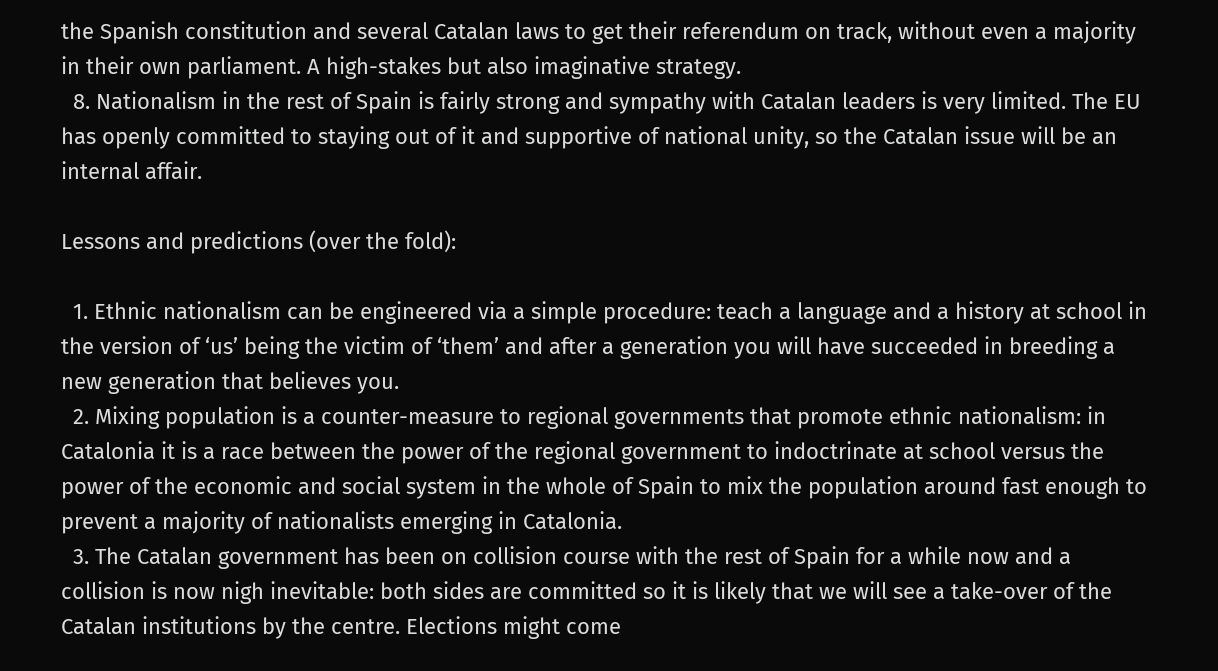the Spanish constitution and several Catalan laws to get their referendum on track, without even a majority in their own parliament. A high-stakes but also imaginative strategy.
  8. Nationalism in the rest of Spain is fairly strong and sympathy with Catalan leaders is very limited. The EU has openly committed to staying out of it and supportive of national unity, so the Catalan issue will be an internal affair.

Lessons and predictions (over the fold):

  1. Ethnic nationalism can be engineered via a simple procedure: teach a language and a history at school in the version of ‘us’ being the victim of ‘them’ and after a generation you will have succeeded in breeding a new generation that believes you.
  2. Mixing population is a counter-measure to regional governments that promote ethnic nationalism: in Catalonia it is a race between the power of the regional government to indoctrinate at school versus the power of the economic and social system in the whole of Spain to mix the population around fast enough to prevent a majority of nationalists emerging in Catalonia.
  3. The Catalan government has been on collision course with the rest of Spain for a while now and a collision is now nigh inevitable: both sides are committed so it is likely that we will see a take-over of the Catalan institutions by the centre. Elections might come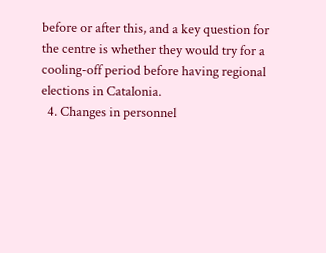before or after this, and a key question for the centre is whether they would try for a cooling-off period before having regional elections in Catalonia.
  4. Changes in personnel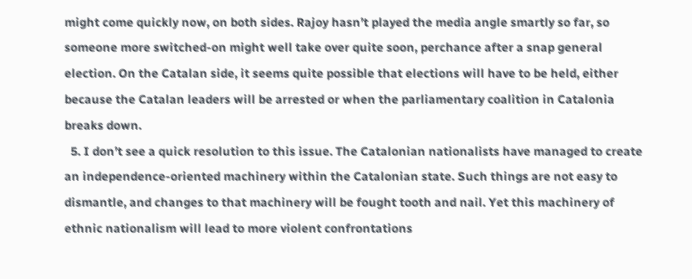might come quickly now, on both sides. Rajoy hasn’t played the media angle smartly so far, so someone more switched-on might well take over quite soon, perchance after a snap general election. On the Catalan side, it seems quite possible that elections will have to be held, either because the Catalan leaders will be arrested or when the parliamentary coalition in Catalonia breaks down.
  5. I don’t see a quick resolution to this issue. The Catalonian nationalists have managed to create an independence-oriented machinery within the Catalonian state. Such things are not easy to dismantle, and changes to that machinery will be fought tooth and nail. Yet this machinery of ethnic nationalism will lead to more violent confrontations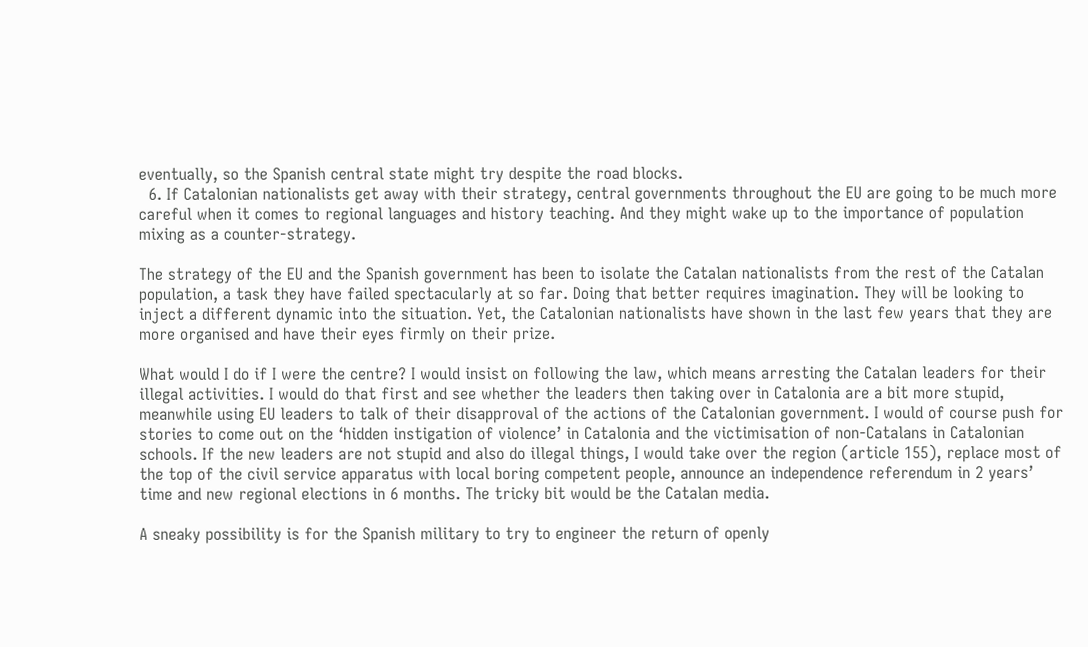eventually, so the Spanish central state might try despite the road blocks.
  6. If Catalonian nationalists get away with their strategy, central governments throughout the EU are going to be much more careful when it comes to regional languages and history teaching. And they might wake up to the importance of population mixing as a counter-strategy.

The strategy of the EU and the Spanish government has been to isolate the Catalan nationalists from the rest of the Catalan population, a task they have failed spectacularly at so far. Doing that better requires imagination. They will be looking to inject a different dynamic into the situation. Yet, the Catalonian nationalists have shown in the last few years that they are more organised and have their eyes firmly on their prize.

What would I do if I were the centre? I would insist on following the law, which means arresting the Catalan leaders for their illegal activities. I would do that first and see whether the leaders then taking over in Catalonia are a bit more stupid, meanwhile using EU leaders to talk of their disapproval of the actions of the Catalonian government. I would of course push for stories to come out on the ‘hidden instigation of violence’ in Catalonia and the victimisation of non-Catalans in Catalonian schools. If the new leaders are not stupid and also do illegal things, I would take over the region (article 155), replace most of the top of the civil service apparatus with local boring competent people, announce an independence referendum in 2 years’ time and new regional elections in 6 months. The tricky bit would be the Catalan media.

A sneaky possibility is for the Spanish military to try to engineer the return of openly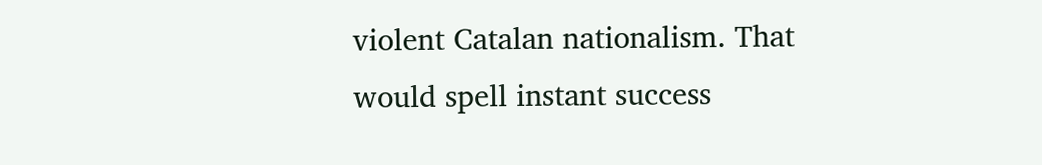violent Catalan nationalism. That would spell instant success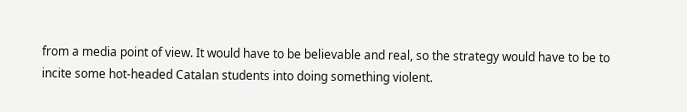from a media point of view. It would have to be believable and real, so the strategy would have to be to incite some hot-headed Catalan students into doing something violent.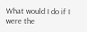What would I do if I were the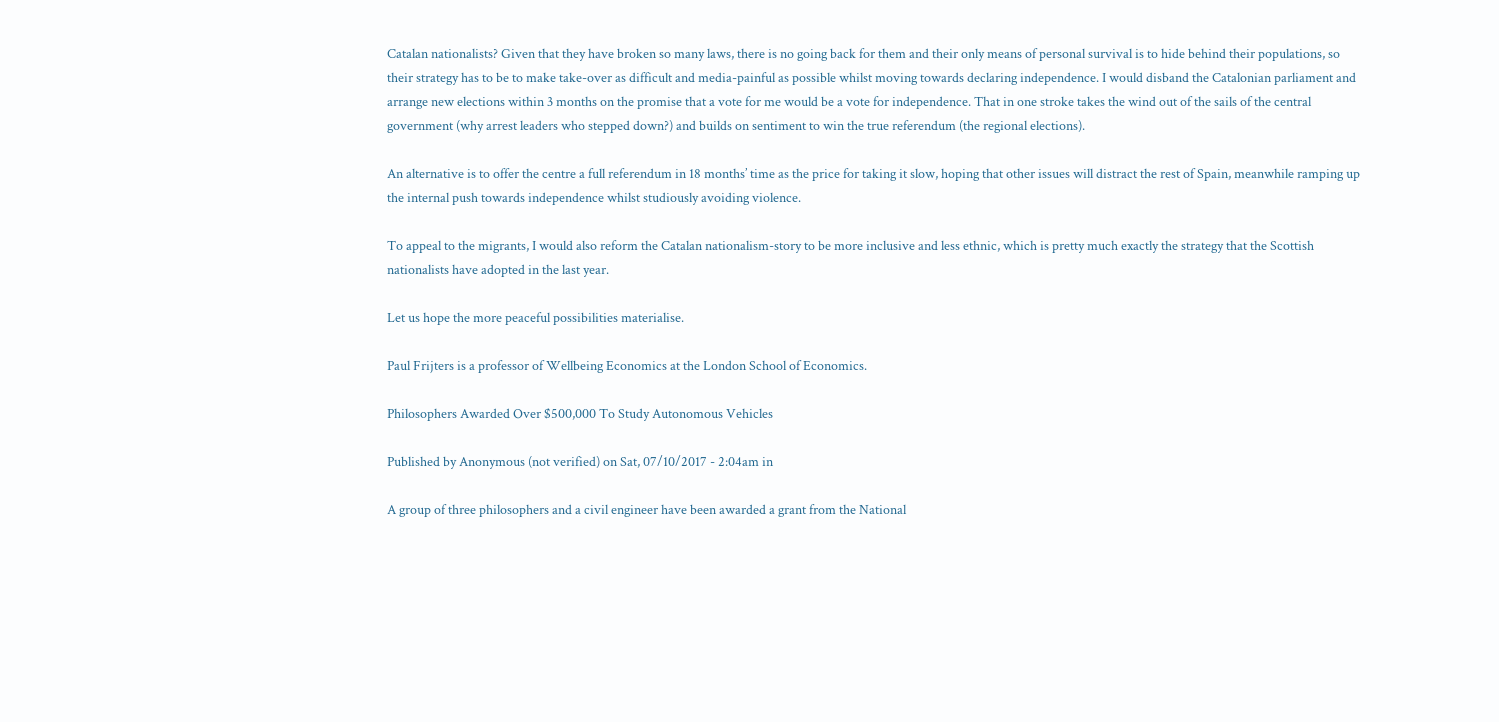Catalan nationalists? Given that they have broken so many laws, there is no going back for them and their only means of personal survival is to hide behind their populations, so their strategy has to be to make take-over as difficult and media-painful as possible whilst moving towards declaring independence. I would disband the Catalonian parliament and arrange new elections within 3 months on the promise that a vote for me would be a vote for independence. That in one stroke takes the wind out of the sails of the central government (why arrest leaders who stepped down?) and builds on sentiment to win the true referendum (the regional elections).

An alternative is to offer the centre a full referendum in 18 months’ time as the price for taking it slow, hoping that other issues will distract the rest of Spain, meanwhile ramping up the internal push towards independence whilst studiously avoiding violence.

To appeal to the migrants, I would also reform the Catalan nationalism-story to be more inclusive and less ethnic, which is pretty much exactly the strategy that the Scottish nationalists have adopted in the last year.

Let us hope the more peaceful possibilities materialise.

Paul Frijters is a professor of Wellbeing Economics at the London School of Economics.

Philosophers Awarded Over $500,000 To Study Autonomous Vehicles

Published by Anonymous (not verified) on Sat, 07/10/2017 - 2:04am in

A group of three philosophers and a civil engineer have been awarded a grant from the National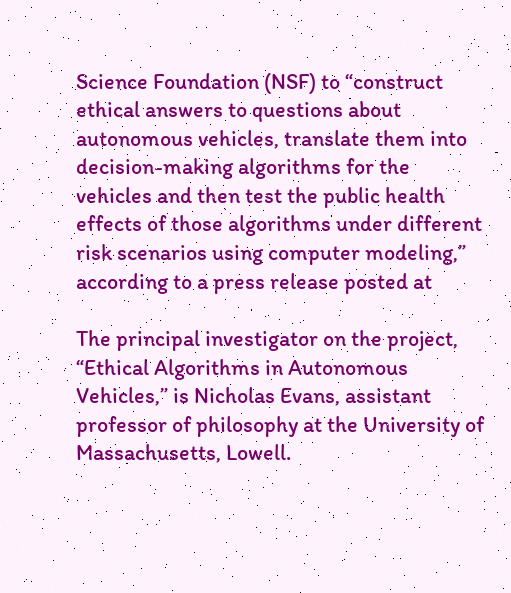Science Foundation (NSF) to “construct ethical answers to questions about autonomous vehicles, translate them into decision-making algorithms for the vehicles and then test the public health effects of those algorithms under different risk scenarios using computer modeling,” according to a press release posted at

The principal investigator on the project, “Ethical Algorithms in Autonomous Vehicles,” is Nicholas Evans, assistant professor of philosophy at the University of Massachusetts, Lowell.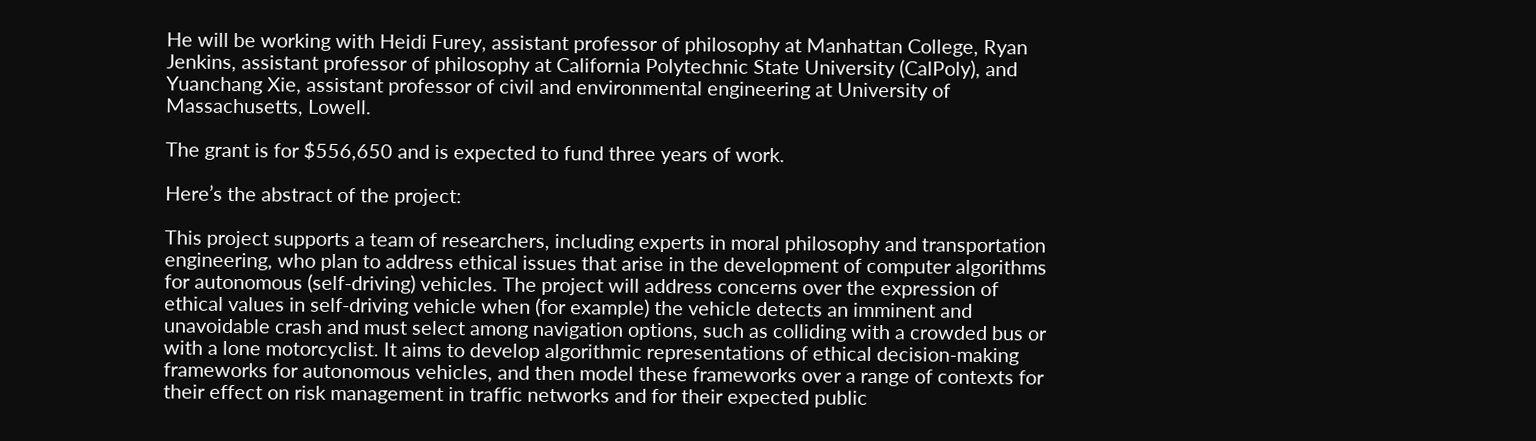He will be working with Heidi Furey, assistant professor of philosophy at Manhattan College, Ryan Jenkins, assistant professor of philosophy at California Polytechnic State University (CalPoly), and Yuanchang Xie, assistant professor of civil and environmental engineering at University of Massachusetts, Lowell.

The grant is for $556,650 and is expected to fund three years of work.

Here’s the abstract of the project:

This project supports a team of researchers, including experts in moral philosophy and transportation engineering, who plan to address ethical issues that arise in the development of computer algorithms for autonomous (self-driving) vehicles. The project will address concerns over the expression of ethical values in self-driving vehicle when (for example) the vehicle detects an imminent and unavoidable crash and must select among navigation options, such as colliding with a crowded bus or with a lone motorcyclist. It aims to develop algorithmic representations of ethical decision-making frameworks for autonomous vehicles, and then model these frameworks over a range of contexts for their effect on risk management in traffic networks and for their expected public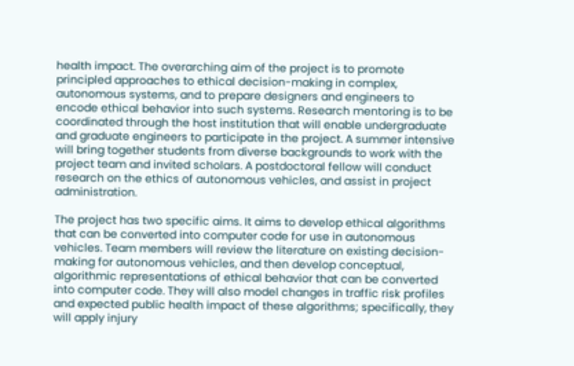health impact. The overarching aim of the project is to promote principled approaches to ethical decision-making in complex, autonomous systems, and to prepare designers and engineers to encode ethical behavior into such systems. Research mentoring is to be coordinated through the host institution that will enable undergraduate and graduate engineers to participate in the project. A summer intensive will bring together students from diverse backgrounds to work with the project team and invited scholars. A postdoctoral fellow will conduct research on the ethics of autonomous vehicles, and assist in project administration.

The project has two specific aims. It aims to develop ethical algorithms that can be converted into computer code for use in autonomous vehicles. Team members will review the literature on existing decision-making for autonomous vehicles, and then develop conceptual, algorithmic representations of ethical behavior that can be converted into computer code. They will also model changes in traffic risk profiles and expected public health impact of these algorithms; specifically, they will apply injury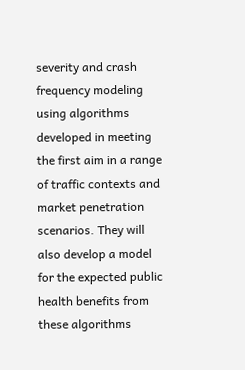severity and crash frequency modeling using algorithms developed in meeting the first aim in a range of traffic contexts and market penetration scenarios. They will also develop a model for the expected public health benefits from these algorithms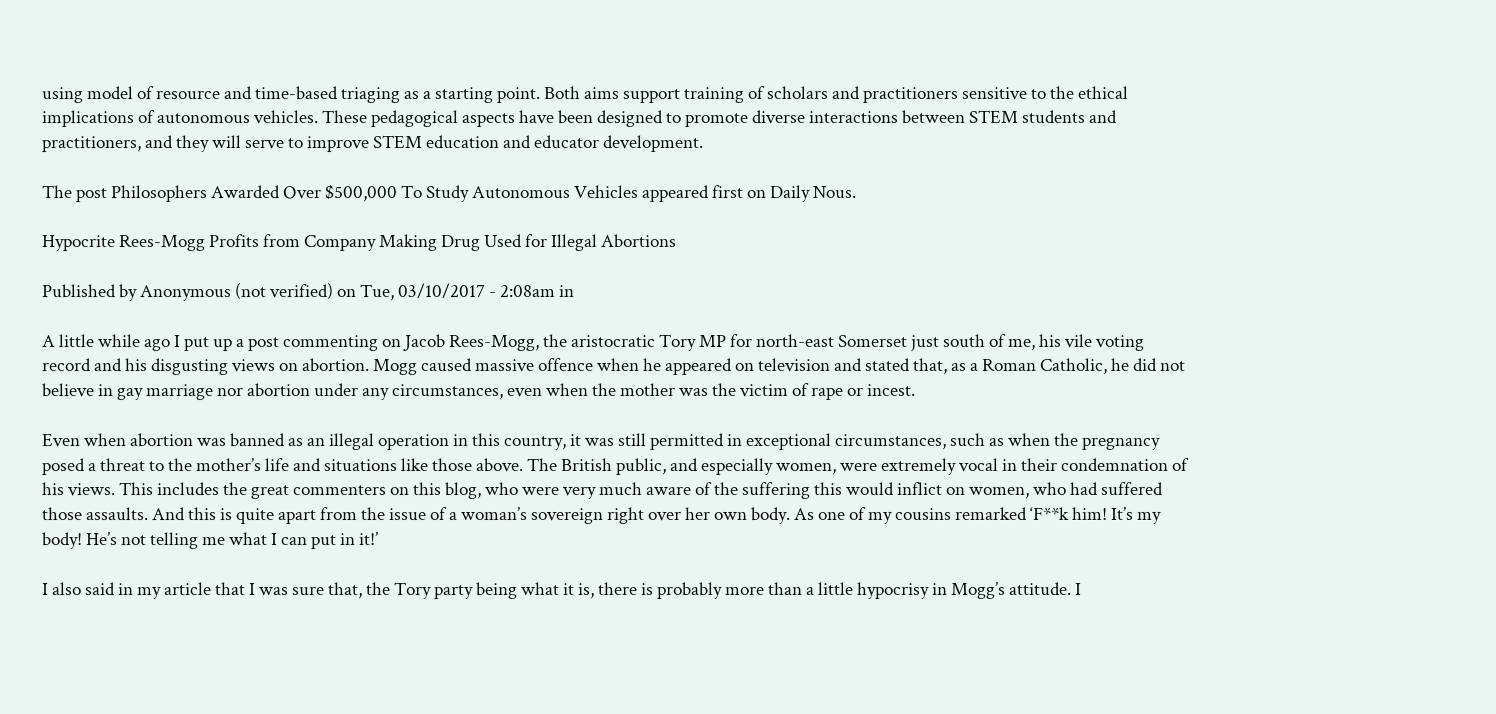using model of resource and time-based triaging as a starting point. Both aims support training of scholars and practitioners sensitive to the ethical implications of autonomous vehicles. These pedagogical aspects have been designed to promote diverse interactions between STEM students and practitioners, and they will serve to improve STEM education and educator development.

The post Philosophers Awarded Over $500,000 To Study Autonomous Vehicles appeared first on Daily Nous.

Hypocrite Rees-Mogg Profits from Company Making Drug Used for Illegal Abortions

Published by Anonymous (not verified) on Tue, 03/10/2017 - 2:08am in

A little while ago I put up a post commenting on Jacob Rees-Mogg, the aristocratic Tory MP for north-east Somerset just south of me, his vile voting record and his disgusting views on abortion. Mogg caused massive offence when he appeared on television and stated that, as a Roman Catholic, he did not believe in gay marriage nor abortion under any circumstances, even when the mother was the victim of rape or incest.

Even when abortion was banned as an illegal operation in this country, it was still permitted in exceptional circumstances, such as when the pregnancy posed a threat to the mother’s life and situations like those above. The British public, and especially women, were extremely vocal in their condemnation of his views. This includes the great commenters on this blog, who were very much aware of the suffering this would inflict on women, who had suffered those assaults. And this is quite apart from the issue of a woman’s sovereign right over her own body. As one of my cousins remarked ‘F**k him! It’s my body! He’s not telling me what I can put in it!’

I also said in my article that I was sure that, the Tory party being what it is, there is probably more than a little hypocrisy in Mogg’s attitude. I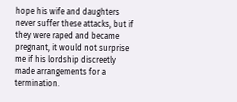hope his wife and daughters never suffer these attacks, but if they were raped and became pregnant, it would not surprise me if his lordship discreetly made arrangements for a termination.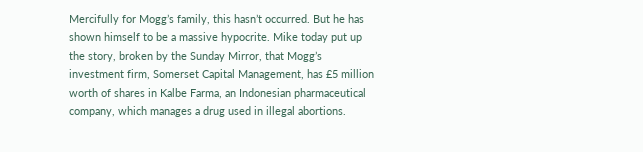Mercifully for Mogg’s family, this hasn’t occurred. But he has shown himself to be a massive hypocrite. Mike today put up the story, broken by the Sunday Mirror, that Mogg’s investment firm, Somerset Capital Management, has £5 million worth of shares in Kalbe Farma, an Indonesian pharmaceutical company, which manages a drug used in illegal abortions.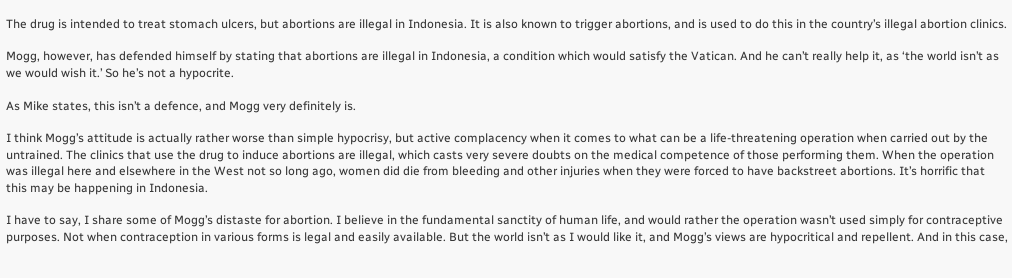The drug is intended to treat stomach ulcers, but abortions are illegal in Indonesia. It is also known to trigger abortions, and is used to do this in the country’s illegal abortion clinics.

Mogg, however, has defended himself by stating that abortions are illegal in Indonesia, a condition which would satisfy the Vatican. And he can’t really help it, as ‘the world isn’t as we would wish it.’ So he’s not a hypocrite.

As Mike states, this isn’t a defence, and Mogg very definitely is.

I think Mogg’s attitude is actually rather worse than simple hypocrisy, but active complacency when it comes to what can be a life-threatening operation when carried out by the untrained. The clinics that use the drug to induce abortions are illegal, which casts very severe doubts on the medical competence of those performing them. When the operation was illegal here and elsewhere in the West not so long ago, women did die from bleeding and other injuries when they were forced to have backstreet abortions. It’s horrific that this may be happening in Indonesia.

I have to say, I share some of Mogg’s distaste for abortion. I believe in the fundamental sanctity of human life, and would rather the operation wasn’t used simply for contraceptive purposes. Not when contraception in various forms is legal and easily available. But the world isn’t as I would like it, and Mogg’s views are hypocritical and repellent. And in this case,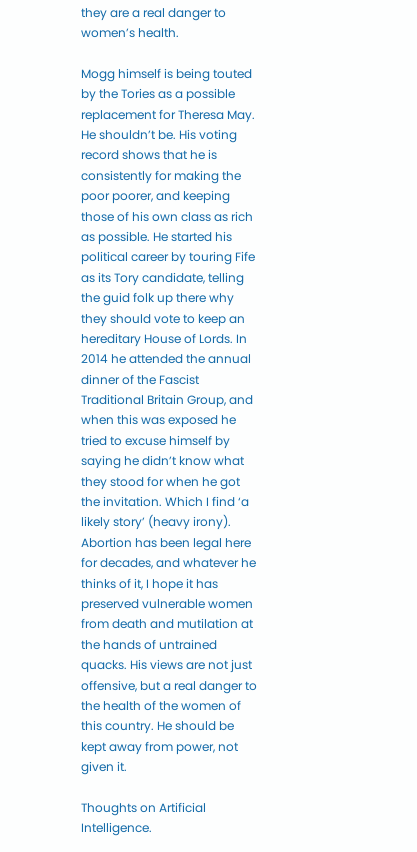they are a real danger to women’s health.

Mogg himself is being touted by the Tories as a possible replacement for Theresa May. He shouldn’t be. His voting record shows that he is consistently for making the poor poorer, and keeping those of his own class as rich as possible. He started his political career by touring Fife as its Tory candidate, telling the guid folk up there why they should vote to keep an hereditary House of Lords. In 2014 he attended the annual dinner of the Fascist Traditional Britain Group, and when this was exposed he tried to excuse himself by saying he didn’t know what they stood for when he got the invitation. Which I find ‘a likely story’ (heavy irony). Abortion has been legal here for decades, and whatever he thinks of it, I hope it has preserved vulnerable women from death and mutilation at the hands of untrained quacks. His views are not just offensive, but a real danger to the health of the women of this country. He should be kept away from power, not given it.

Thoughts on Artificial Intelligence.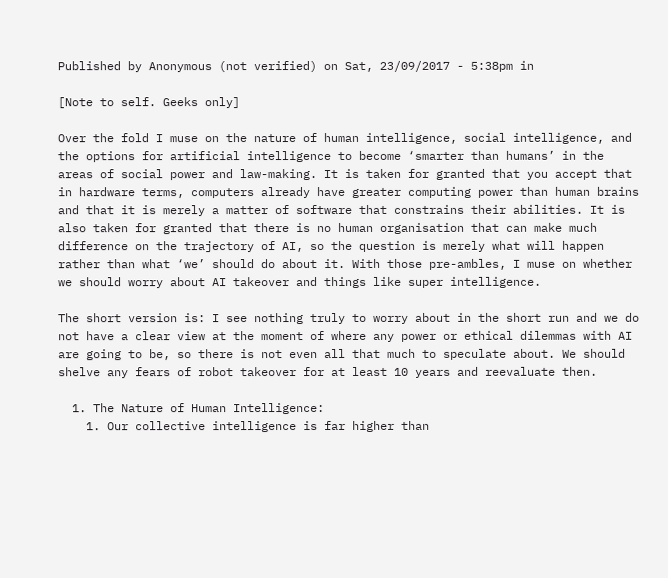Published by Anonymous (not verified) on Sat, 23/09/2017 - 5:38pm in

[Note to self. Geeks only]

Over the fold I muse on the nature of human intelligence, social intelligence, and the options for artificial intelligence to become ‘smarter than humans’ in the areas of social power and law-making. It is taken for granted that you accept that in hardware terms, computers already have greater computing power than human brains and that it is merely a matter of software that constrains their abilities. It is also taken for granted that there is no human organisation that can make much difference on the trajectory of AI, so the question is merely what will happen rather than what ‘we’ should do about it. With those pre-ambles, I muse on whether we should worry about AI takeover and things like super intelligence.

The short version is: I see nothing truly to worry about in the short run and we do not have a clear view at the moment of where any power or ethical dilemmas with AI are going to be, so there is not even all that much to speculate about. We should shelve any fears of robot takeover for at least 10 years and reevaluate then.

  1. The Nature of Human Intelligence:
    1. Our collective intelligence is far higher than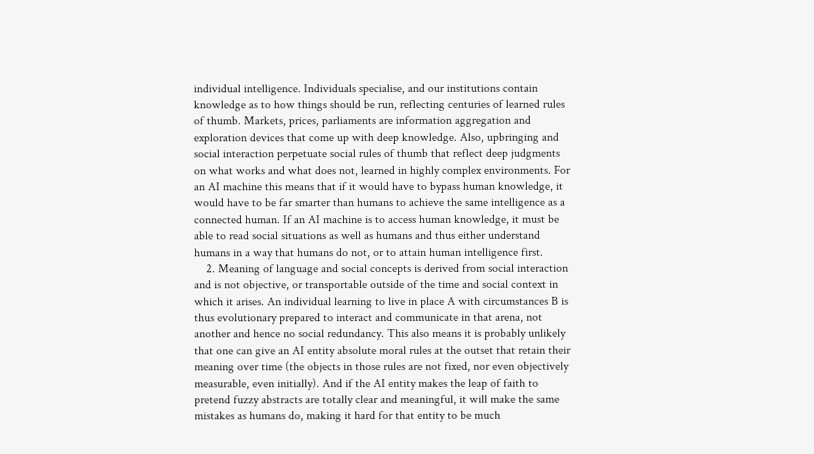individual intelligence. Individuals specialise, and our institutions contain knowledge as to how things should be run, reflecting centuries of learned rules of thumb. Markets, prices, parliaments are information aggregation and exploration devices that come up with deep knowledge. Also, upbringing and social interaction perpetuate social rules of thumb that reflect deep judgments on what works and what does not, learned in highly complex environments. For an AI machine this means that if it would have to bypass human knowledge, it would have to be far smarter than humans to achieve the same intelligence as a connected human. If an AI machine is to access human knowledge, it must be able to read social situations as well as humans and thus either understand humans in a way that humans do not, or to attain human intelligence first.
    2. Meaning of language and social concepts is derived from social interaction and is not objective, or transportable outside of the time and social context in which it arises. An individual learning to live in place A with circumstances B is thus evolutionary prepared to interact and communicate in that arena, not another and hence no social redundancy. This also means it is probably unlikely that one can give an AI entity absolute moral rules at the outset that retain their meaning over time (the objects in those rules are not fixed, nor even objectively measurable, even initially). And if the AI entity makes the leap of faith to pretend fuzzy abstracts are totally clear and meaningful, it will make the same mistakes as humans do, making it hard for that entity to be much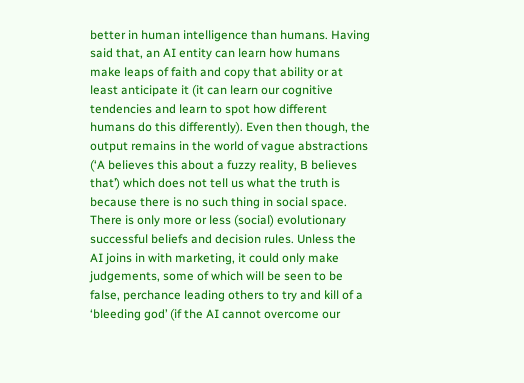better in human intelligence than humans. Having said that, an AI entity can learn how humans make leaps of faith and copy that ability or at least anticipate it (it can learn our cognitive tendencies and learn to spot how different humans do this differently). Even then though, the output remains in the world of vague abstractions (‘A believes this about a fuzzy reality, B believes that’) which does not tell us what the truth is because there is no such thing in social space. There is only more or less (social) evolutionary successful beliefs and decision rules. Unless the AI joins in with marketing, it could only make judgements, some of which will be seen to be false, perchance leading others to try and kill of a ‘bleeding god’ (if the AI cannot overcome our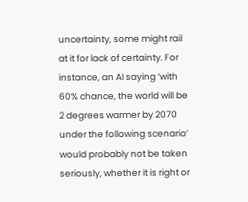uncertainty, some might rail at it for lack of certainty. For instance, an AI saying ‘with 60% chance, the world will be 2 degrees warmer by 2070 under the following scenario’ would probably not be taken seriously, whether it is right or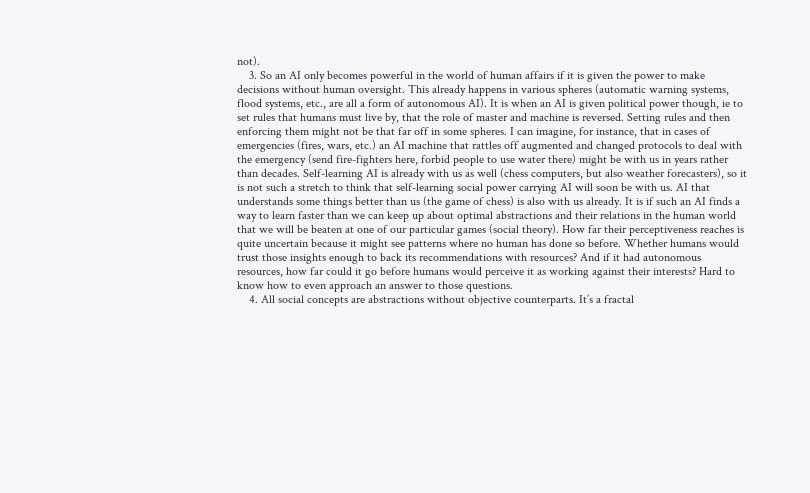not).
    3. So an AI only becomes powerful in the world of human affairs if it is given the power to make decisions without human oversight. This already happens in various spheres (automatic warning systems, flood systems, etc., are all a form of autonomous AI). It is when an AI is given political power though, ie to set rules that humans must live by, that the role of master and machine is reversed. Setting rules and then enforcing them might not be that far off in some spheres. I can imagine, for instance, that in cases of emergencies (fires, wars, etc.) an AI machine that rattles off augmented and changed protocols to deal with the emergency (send fire-fighters here, forbid people to use water there) might be with us in years rather than decades. Self-learning AI is already with us as well (chess computers, but also weather forecasters), so it is not such a stretch to think that self-learning social power carrying AI will soon be with us. AI that understands some things better than us (the game of chess) is also with us already. It is if such an AI finds a way to learn faster than we can keep up about optimal abstractions and their relations in the human world that we will be beaten at one of our particular games (social theory). How far their perceptiveness reaches is quite uncertain because it might see patterns where no human has done so before. Whether humans would trust those insights enough to back its recommendations with resources? And if it had autonomous resources, how far could it go before humans would perceive it as working against their interests? Hard to know how to even approach an answer to those questions.
    4. All social concepts are abstractions without objective counterparts. It’s a fractal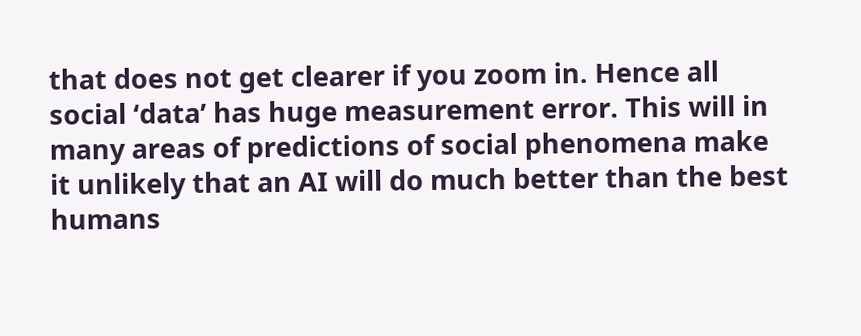that does not get clearer if you zoom in. Hence all social ‘data’ has huge measurement error. This will in many areas of predictions of social phenomena make it unlikely that an AI will do much better than the best humans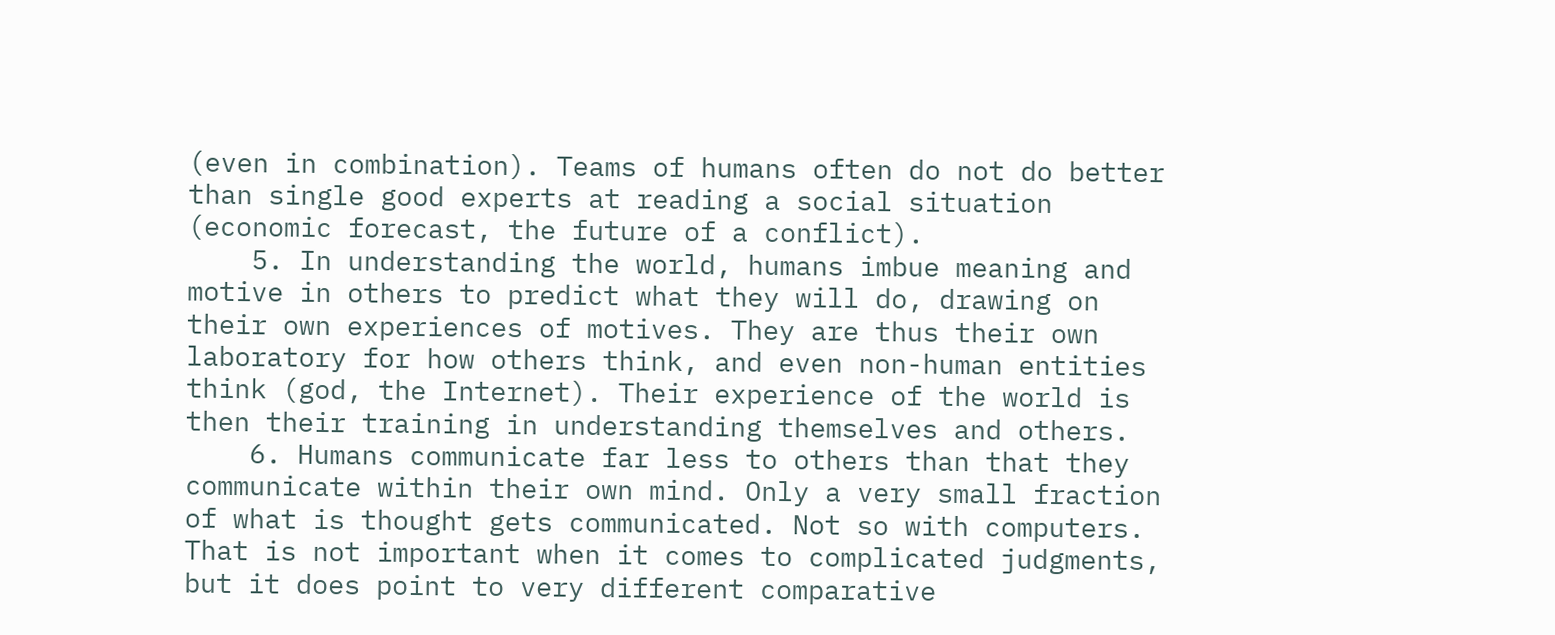(even in combination). Teams of humans often do not do better than single good experts at reading a social situation (economic forecast, the future of a conflict).
    5. In understanding the world, humans imbue meaning and motive in others to predict what they will do, drawing on their own experiences of motives. They are thus their own laboratory for how others think, and even non-human entities think (god, the Internet). Their experience of the world is then their training in understanding themselves and others.
    6. Humans communicate far less to others than that they communicate within their own mind. Only a very small fraction of what is thought gets communicated. Not so with computers. That is not important when it comes to complicated judgments, but it does point to very different comparative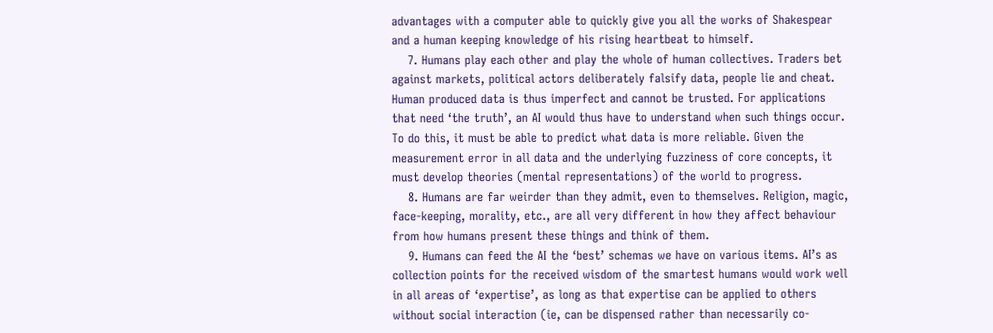advantages with a computer able to quickly give you all the works of Shakespear and a human keeping knowledge of his rising heartbeat to himself.
    7. Humans play each other and play the whole of human collectives. Traders bet against markets, political actors deliberately falsify data, people lie and cheat. Human produced data is thus imperfect and cannot be trusted. For applications that need ‘the truth’, an AI would thus have to understand when such things occur. To do this, it must be able to predict what data is more reliable. Given the measurement error in all data and the underlying fuzziness of core concepts, it must develop theories (mental representations) of the world to progress.
    8. Humans are far weirder than they admit, even to themselves. Religion, magic, face-keeping, morality, etc., are all very different in how they affect behaviour from how humans present these things and think of them.
    9. Humans can feed the AI the ‘best’ schemas we have on various items. AI’s as collection points for the received wisdom of the smartest humans would work well in all areas of ‘expertise’, as long as that expertise can be applied to others without social interaction (ie, can be dispensed rather than necessarily co-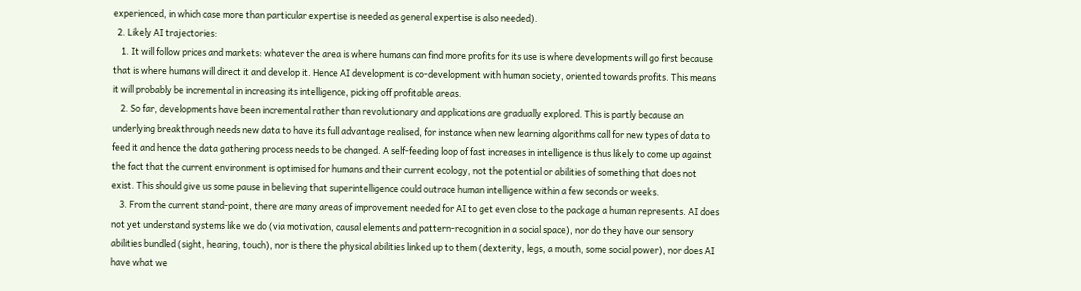experienced, in which case more than particular expertise is needed as general expertise is also needed).
  2. Likely AI trajectories:
    1. It will follow prices and markets: whatever the area is where humans can find more profits for its use is where developments will go first because that is where humans will direct it and develop it. Hence AI development is co-development with human society, oriented towards profits. This means it will probably be incremental in increasing its intelligence, picking off profitable areas.
    2. So far, developments have been incremental rather than revolutionary and applications are gradually explored. This is partly because an underlying breakthrough needs new data to have its full advantage realised, for instance when new learning algorithms call for new types of data to feed it and hence the data gathering process needs to be changed. A self-feeding loop of fast increases in intelligence is thus likely to come up against the fact that the current environment is optimised for humans and their current ecology, not the potential or abilities of something that does not exist. This should give us some pause in believing that superintelligence could outrace human intelligence within a few seconds or weeks.
    3. From the current stand-point, there are many areas of improvement needed for AI to get even close to the package a human represents. AI does not yet understand systems like we do (via motivation, causal elements and pattern-recognition in a social space), nor do they have our sensory abilities bundled (sight, hearing, touch), nor is there the physical abilities linked up to them (dexterity, legs, a mouth, some social power), nor does AI have what we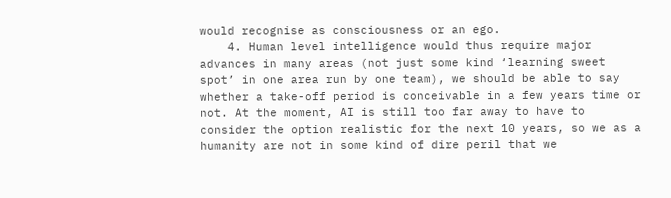would recognise as consciousness or an ego.
    4. Human level intelligence would thus require major advances in many areas (not just some kind ‘learning sweet spot’ in one area run by one team), we should be able to say whether a take-off period is conceivable in a few years time or not. At the moment, AI is still too far away to have to consider the option realistic for the next 10 years, so we as a humanity are not in some kind of dire peril that we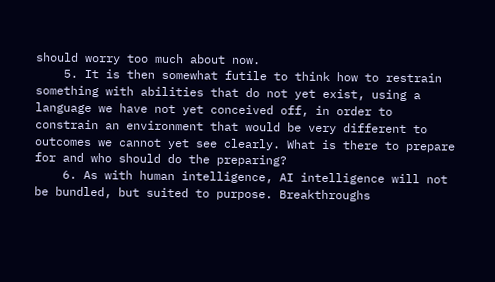should worry too much about now.
    5. It is then somewhat futile to think how to restrain something with abilities that do not yet exist, using a language we have not yet conceived off, in order to constrain an environment that would be very different to outcomes we cannot yet see clearly. What is there to prepare for and who should do the preparing?
    6. As with human intelligence, AI intelligence will not be bundled, but suited to purpose. Breakthroughs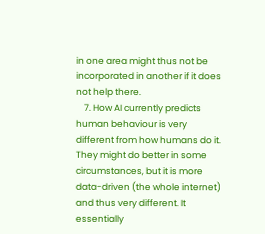in one area might thus not be incorporated in another if it does not help there.
    7. How AI currently predicts human behaviour is very different from how humans do it. They might do better in some circumstances, but it is more data-driven (the whole internet) and thus very different. It essentially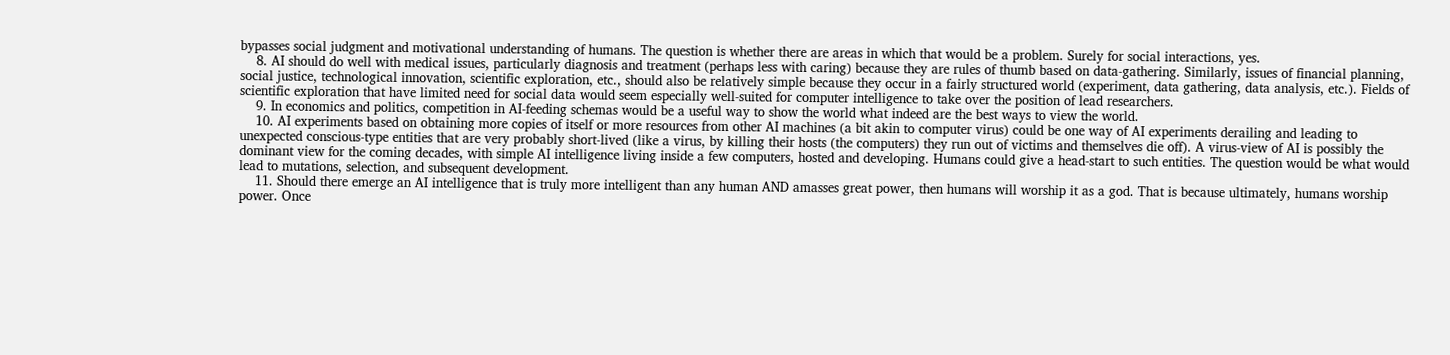bypasses social judgment and motivational understanding of humans. The question is whether there are areas in which that would be a problem. Surely for social interactions, yes.
    8. AI should do well with medical issues, particularly diagnosis and treatment (perhaps less with caring) because they are rules of thumb based on data-gathering. Similarly, issues of financial planning, social justice, technological innovation, scientific exploration, etc., should also be relatively simple because they occur in a fairly structured world (experiment, data gathering, data analysis, etc.). Fields of scientific exploration that have limited need for social data would seem especially well-suited for computer intelligence to take over the position of lead researchers.
    9. In economics and politics, competition in AI-feeding schemas would be a useful way to show the world what indeed are the best ways to view the world.
    10. AI experiments based on obtaining more copies of itself or more resources from other AI machines (a bit akin to computer virus) could be one way of AI experiments derailing and leading to unexpected conscious-type entities that are very probably short-lived (like a virus, by killing their hosts (the computers) they run out of victims and themselves die off). A virus-view of AI is possibly the dominant view for the coming decades, with simple AI intelligence living inside a few computers, hosted and developing. Humans could give a head-start to such entities. The question would be what would lead to mutations, selection, and subsequent development.
    11. Should there emerge an AI intelligence that is truly more intelligent than any human AND amasses great power, then humans will worship it as a god. That is because ultimately, humans worship power. Once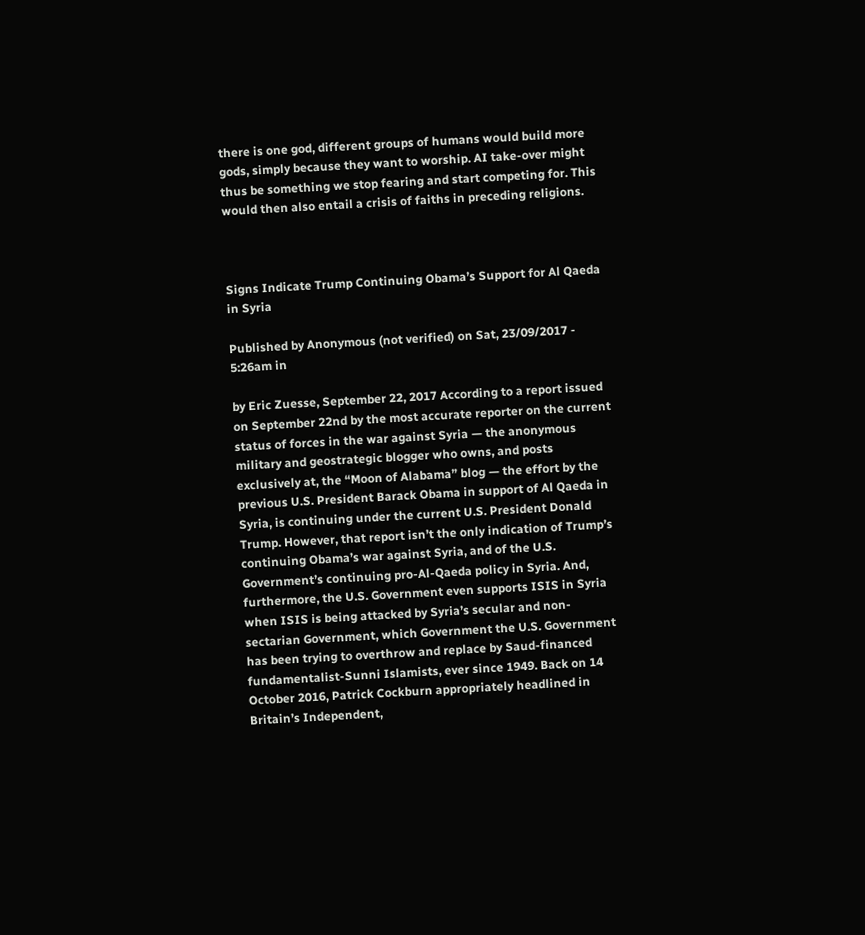there is one god, different groups of humans would build more gods, simply because they want to worship. AI take-over might thus be something we stop fearing and start competing for. This would then also entail a crisis of faiths in preceding religions.



Signs Indicate Trump Continuing Obama’s Support for Al Qaeda in Syria

Published by Anonymous (not verified) on Sat, 23/09/2017 - 5:26am in

by Eric Zuesse, September 22, 2017 According to a report issued on September 22nd by the most accurate reporter on the current status of forces in the war against Syria — the anonymous military and geostrategic blogger who owns, and posts exclusively at, the “Moon of Alabama” blog — the effort by the previous U.S. President Barack Obama in support of Al Qaeda in Syria, is continuing under the current U.S. President Donald Trump. However, that report isn’t the only indication of Trump’s continuing Obama’s war against Syria, and of the U.S. Government’s continuing pro-Al-Qaeda policy in Syria. And, furthermore, the U.S. Government even supports ISIS in Syria when ISIS is being attacked by Syria’s secular and non-sectarian Government, which Government the U.S. Government has been trying to overthrow and replace by Saud-financed fundamentalist-Sunni Islamists, ever since 1949. Back on 14 October 2016, Patrick Cockburn appropriately headlined in Britain’s Independent,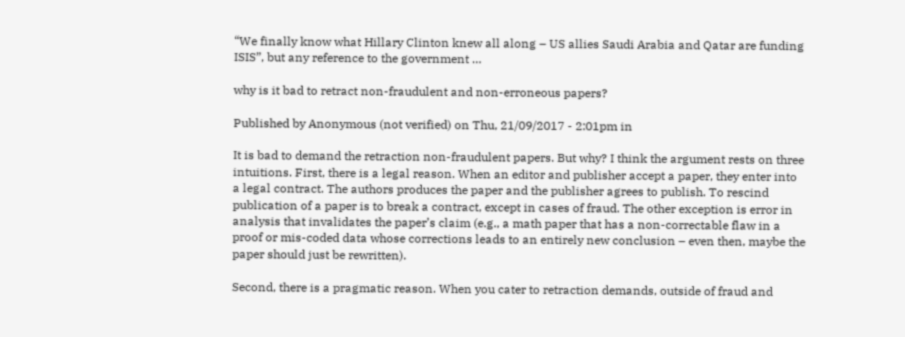“We finally know what Hillary Clinton knew all along – US allies Saudi Arabia and Qatar are funding ISIS”, but any reference to the government …

why is it bad to retract non-fraudulent and non-erroneous papers?

Published by Anonymous (not verified) on Thu, 21/09/2017 - 2:01pm in

It is bad to demand the retraction non-fraudulent papers. But why? I think the argument rests on three intuitions. First, there is a legal reason. When an editor and publisher accept a paper, they enter into a legal contract. The authors produces the paper and the publisher agrees to publish. To rescind publication of a paper is to break a contract, except in cases of fraud. The other exception is error in analysis that invalidates the paper’s claim (e.g., a math paper that has a non-correctable flaw in a proof or mis-coded data whose corrections leads to an entirely new conclusion – even then, maybe the paper should just be rewritten).

Second, there is a pragmatic reason. When you cater to retraction demands, outside of fraud and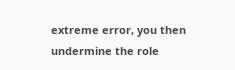extreme error, you then undermine the role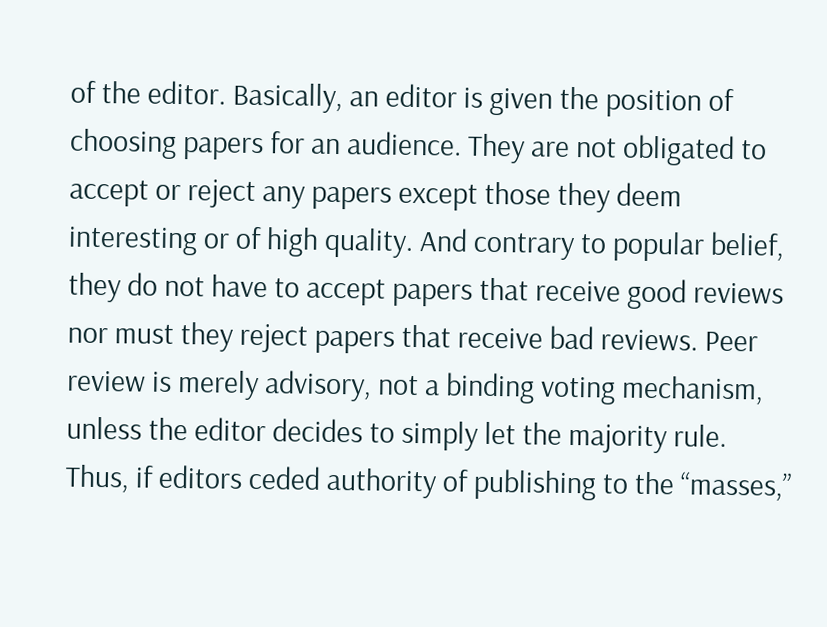of the editor. Basically, an editor is given the position of choosing papers for an audience. They are not obligated to accept or reject any papers except those they deem interesting or of high quality. And contrary to popular belief, they do not have to accept papers that receive good reviews nor must they reject papers that receive bad reviews. Peer review is merely advisory, not a binding voting mechanism, unless the editor decides to simply let the majority rule. Thus, if editors ceded authority of publishing to the “masses,”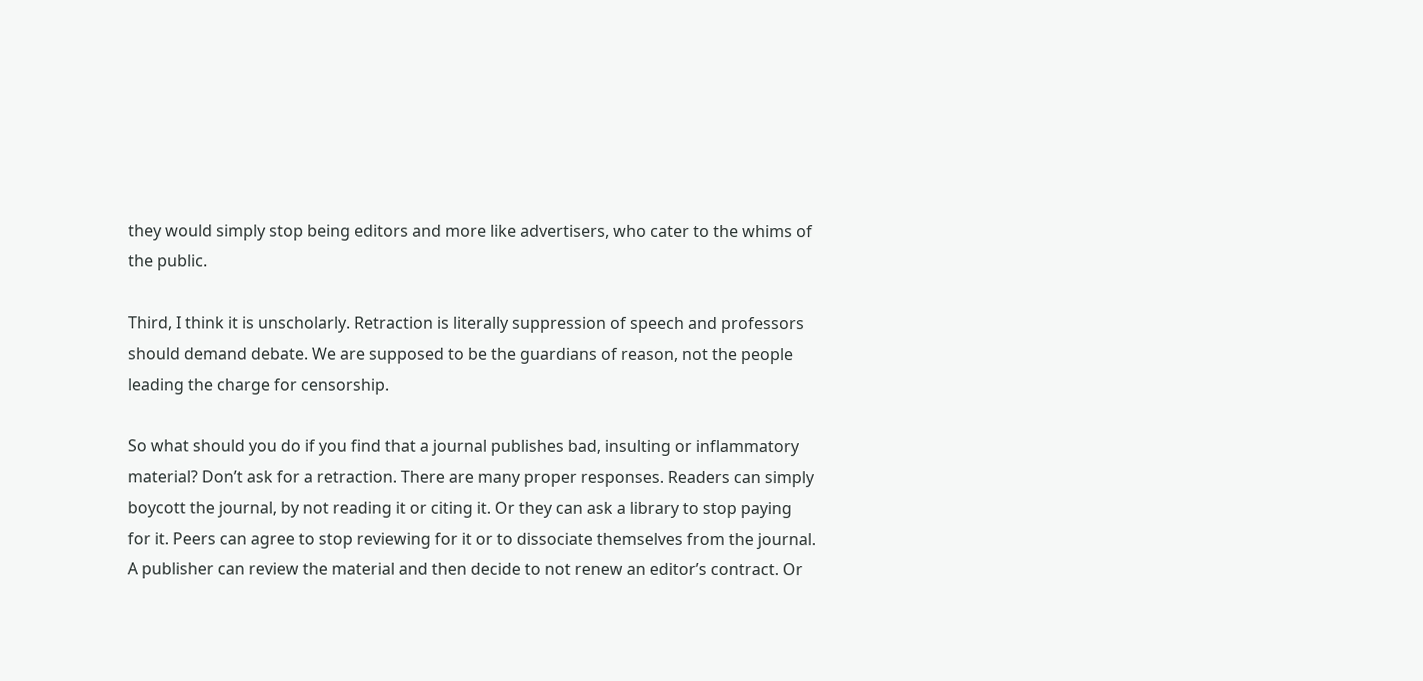they would simply stop being editors and more like advertisers, who cater to the whims of the public.

Third, I think it is unscholarly. Retraction is literally suppression of speech and professors should demand debate. We are supposed to be the guardians of reason, not the people leading the charge for censorship.

So what should you do if you find that a journal publishes bad, insulting or inflammatory material? Don’t ask for a retraction. There are many proper responses. Readers can simply boycott the journal, by not reading it or citing it. Or they can ask a library to stop paying for it. Peers can agree to stop reviewing for it or to dissociate themselves from the journal. A publisher can review the material and then decide to not renew an editor’s contract. Or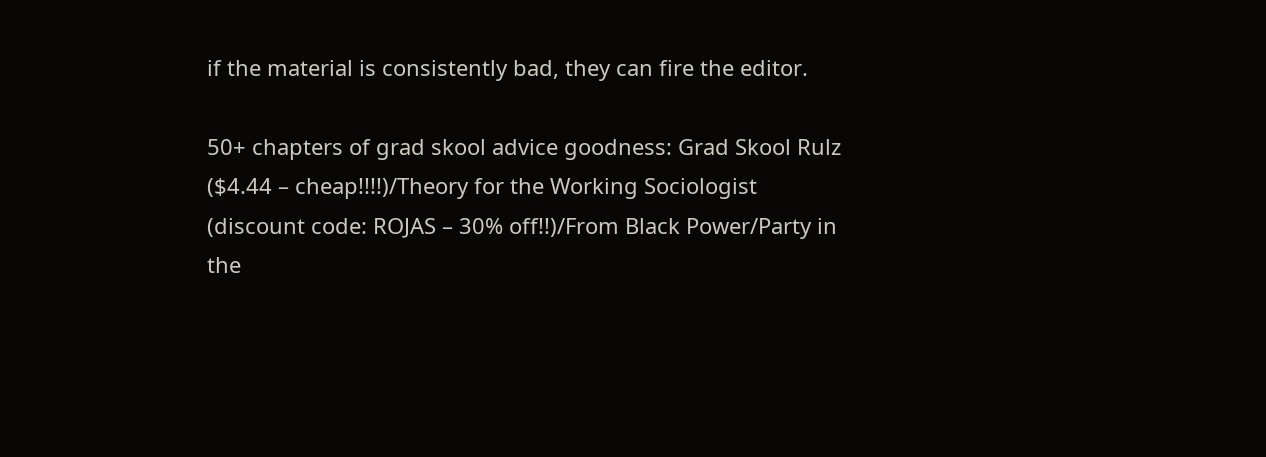if the material is consistently bad, they can fire the editor.

50+ chapters of grad skool advice goodness: Grad Skool Rulz ($4.44 – cheap!!!!)/Theory for the Working Sociologist (discount code: ROJAS – 30% off!!)/From Black Power/Party in the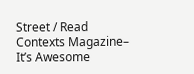Street / Read Contexts Magazine– It’s Awesome